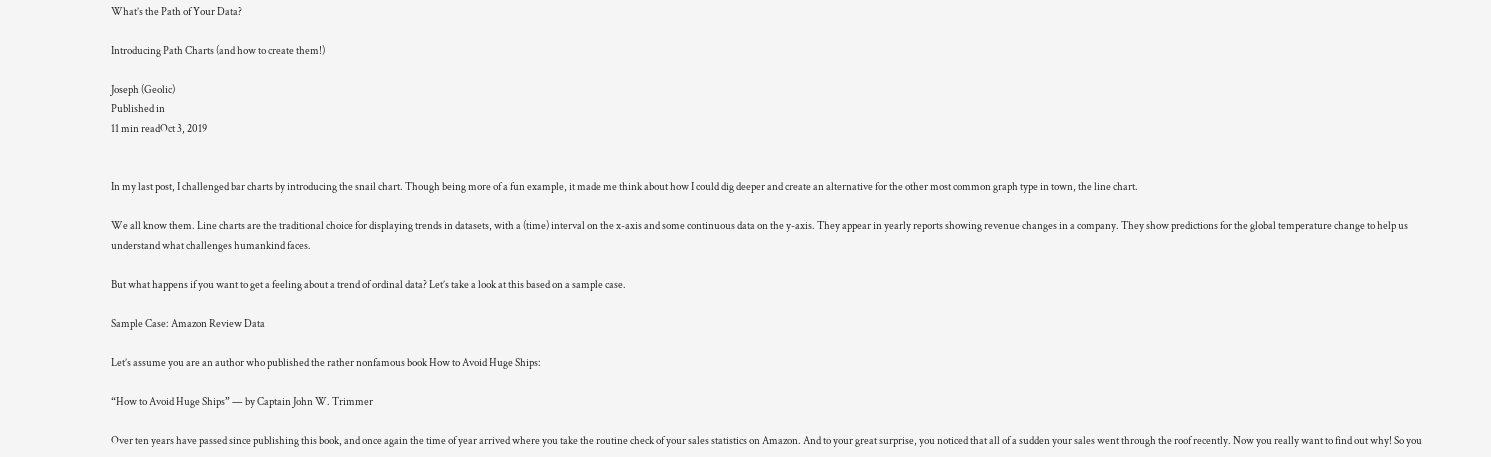What’s the Path of Your Data?

Introducing Path Charts (and how to create them!)

Joseph (Geolic)
Published in
11 min readOct 3, 2019


In my last post, I challenged bar charts by introducing the snail chart. Though being more of a fun example, it made me think about how I could dig deeper and create an alternative for the other most common graph type in town, the line chart.

We all know them. Line charts are the traditional choice for displaying trends in datasets, with a (time) interval on the x-axis and some continuous data on the y-axis. They appear in yearly reports showing revenue changes in a company. They show predictions for the global temperature change to help us understand what challenges humankind faces.

But what happens if you want to get a feeling about a trend of ordinal data? Let’s take a look at this based on a sample case.

Sample Case: Amazon Review Data

Let’s assume you are an author who published the rather nonfamous book How to Avoid Huge Ships:

“How to Avoid Huge Ships” — by Captain John W. Trimmer

Over ten years have passed since publishing this book, and once again the time of year arrived where you take the routine check of your sales statistics on Amazon. And to your great surprise, you noticed that all of a sudden your sales went through the roof recently. Now you really want to find out why! So you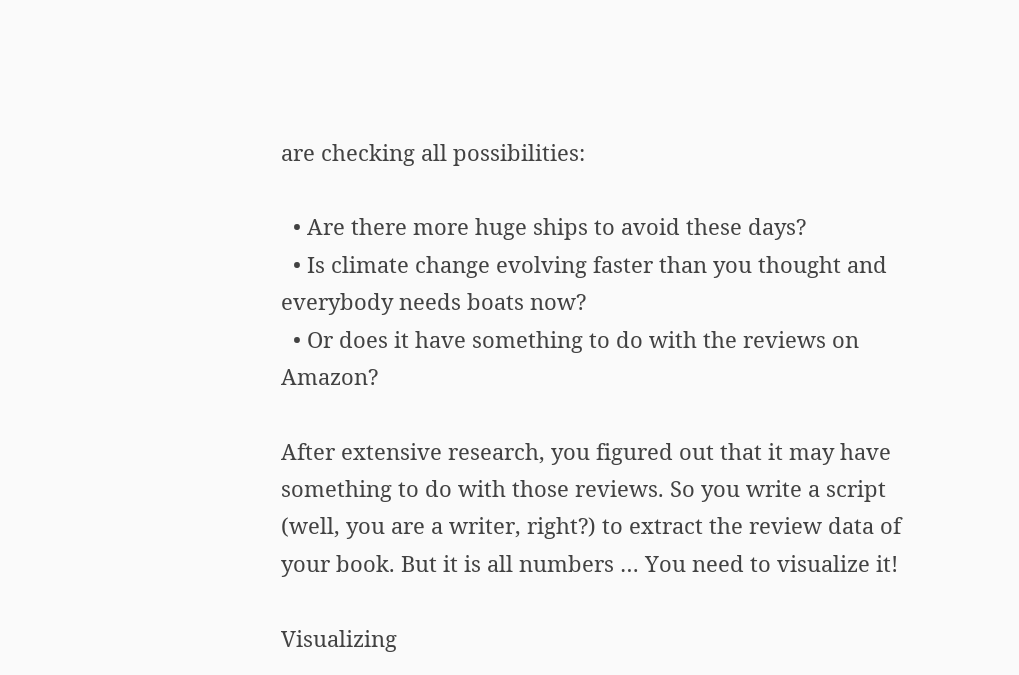are checking all possibilities:

  • Are there more huge ships to avoid these days?
  • Is climate change evolving faster than you thought and everybody needs boats now?
  • Or does it have something to do with the reviews on Amazon?

After extensive research, you figured out that it may have something to do with those reviews. So you write a script (well, you are a writer, right?) to extract the review data of your book. But it is all numbers … You need to visualize it!

Visualizing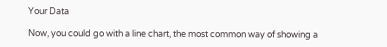Your Data

Now, you could go with a line chart, the most common way of showing a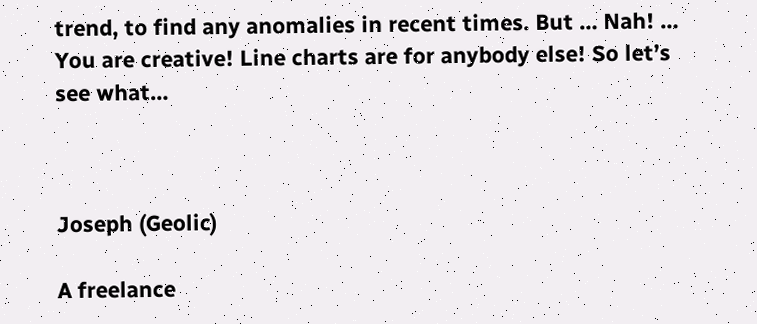trend, to find any anomalies in recent times. But … Nah! … You are creative! Line charts are for anybody else! So let’s see what…



Joseph (Geolic)

A freelance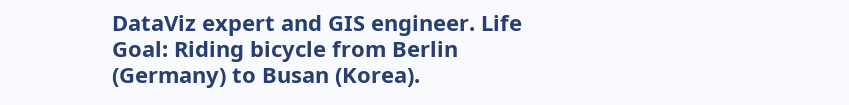DataViz expert and GIS engineer. Life Goal: Riding bicycle from Berlin (Germany) to Busan (Korea).